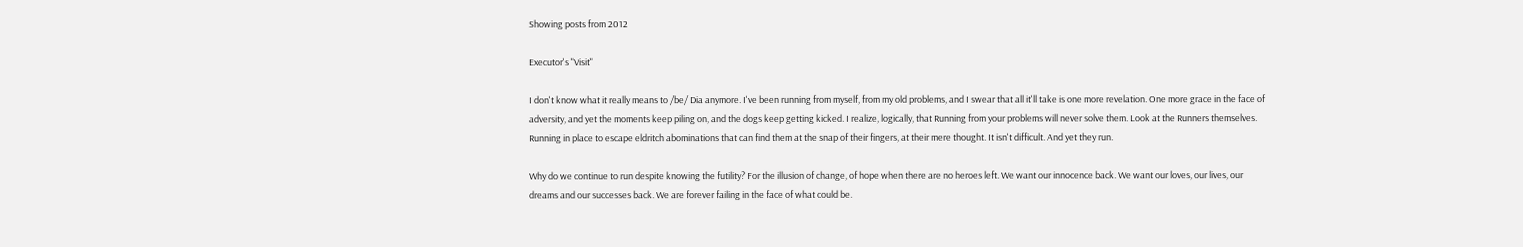Showing posts from 2012

Executor's "Visit"

I don't know what it really means to /be/ Dia anymore. I've been running from myself, from my old problems, and I swear that all it'll take is one more revelation. One more grace in the face of adversity, and yet the moments keep piling on, and the dogs keep getting kicked. I realize, logically, that Running from your problems will never solve them. Look at the Runners themselves. Running in place to escape eldritch abominations that can find them at the snap of their fingers, at their mere thought. It isn't difficult. And yet they run.

Why do we continue to run despite knowing the futility? For the illusion of change, of hope when there are no heroes left. We want our innocence back. We want our loves, our lives, our dreams and our successes back. We are forever failing in the face of what could be.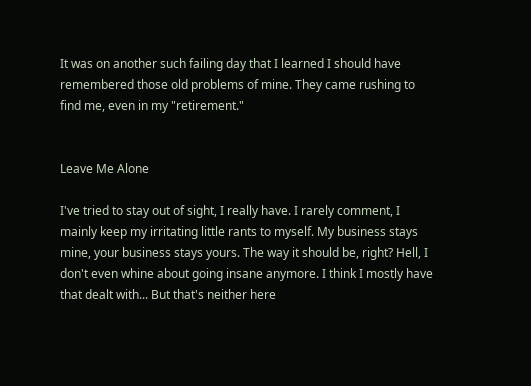It was on another such failing day that I learned I should have remembered those old problems of mine. They came rushing to find me, even in my "retirement."


Leave Me Alone

I've tried to stay out of sight, I really have. I rarely comment, I mainly keep my irritating little rants to myself. My business stays mine, your business stays yours. The way it should be, right? Hell, I don't even whine about going insane anymore. I think I mostly have that dealt with... But that's neither here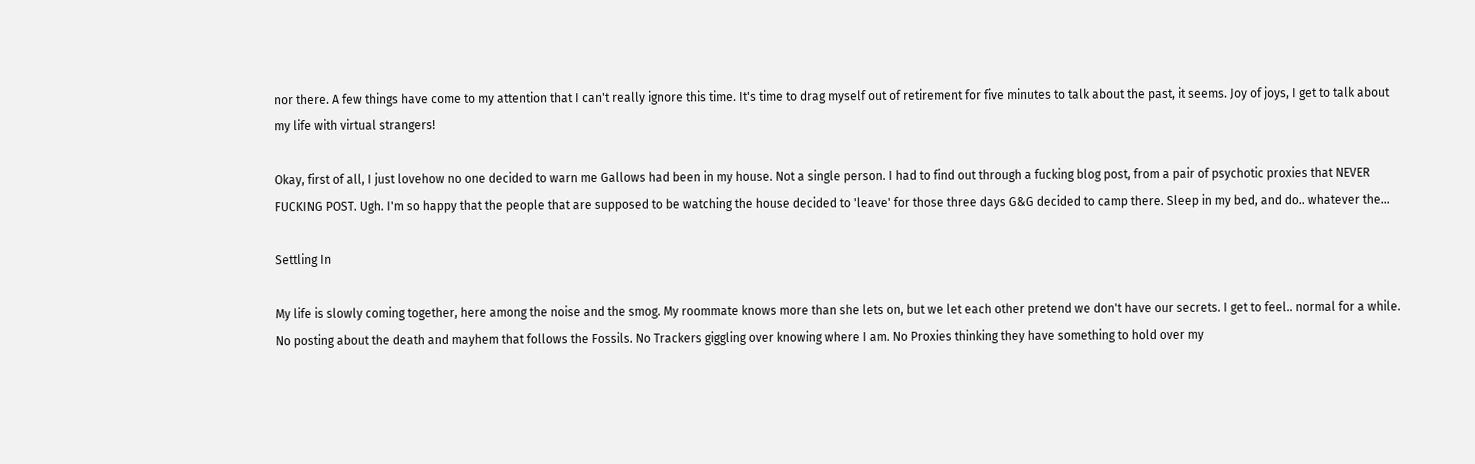nor there. A few things have come to my attention that I can't really ignore this time. It's time to drag myself out of retirement for five minutes to talk about the past, it seems. Joy of joys, I get to talk about my life with virtual strangers!

Okay, first of all, I just lovehow no one decided to warn me Gallows had been in my house. Not a single person. I had to find out through a fucking blog post, from a pair of psychotic proxies that NEVER FUCKING POST. Ugh. I'm so happy that the people that are supposed to be watching the house decided to 'leave' for those three days G&G decided to camp there. Sleep in my bed, and do.. whatever the…

Settling In

My life is slowly coming together, here among the noise and the smog. My roommate knows more than she lets on, but we let each other pretend we don't have our secrets. I get to feel.. normal for a while. No posting about the death and mayhem that follows the Fossils. No Trackers giggling over knowing where I am. No Proxies thinking they have something to hold over my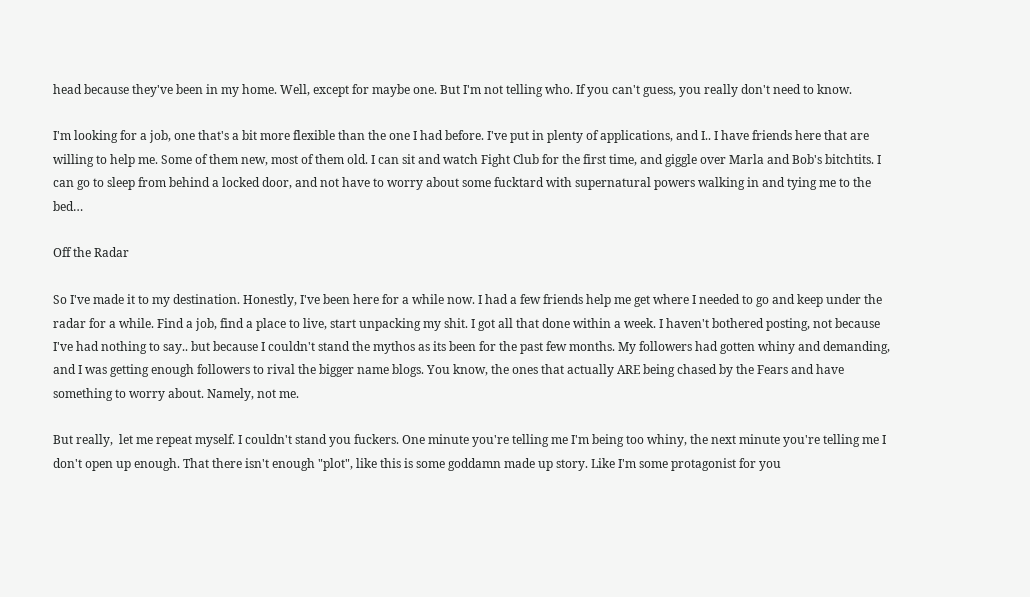head because they've been in my home. Well, except for maybe one. But I'm not telling who. If you can't guess, you really don't need to know.

I'm looking for a job, one that's a bit more flexible than the one I had before. I've put in plenty of applications, and I.. I have friends here that are willing to help me. Some of them new, most of them old. I can sit and watch Fight Club for the first time, and giggle over Marla and Bob's bitchtits. I can go to sleep from behind a locked door, and not have to worry about some fucktard with supernatural powers walking in and tying me to the bed…

Off the Radar

So I've made it to my destination. Honestly, I've been here for a while now. I had a few friends help me get where I needed to go and keep under the radar for a while. Find a job, find a place to live, start unpacking my shit. I got all that done within a week. I haven't bothered posting, not because I've had nothing to say.. but because I couldn't stand the mythos as its been for the past few months. My followers had gotten whiny and demanding, and I was getting enough followers to rival the bigger name blogs. You know, the ones that actually ARE being chased by the Fears and have something to worry about. Namely, not me.

But really,  let me repeat myself. I couldn't stand you fuckers. One minute you're telling me I'm being too whiny, the next minute you're telling me I don't open up enough. That there isn't enough "plot", like this is some goddamn made up story. Like I'm some protagonist for you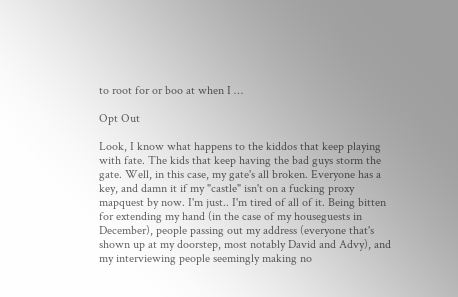to root for or boo at when I …

Opt Out

Look, I know what happens to the kiddos that keep playing with fate. The kids that keep having the bad guys storm the gate. Well, in this case, my gate's all broken. Everyone has a key, and damn it if my "castle" isn't on a fucking proxy mapquest by now. I'm just.. I'm tired of all of it. Being bitten for extending my hand (in the case of my houseguests in December), people passing out my address (everyone that's shown up at my doorstep, most notably David and Advy), and my interviewing people seemingly making no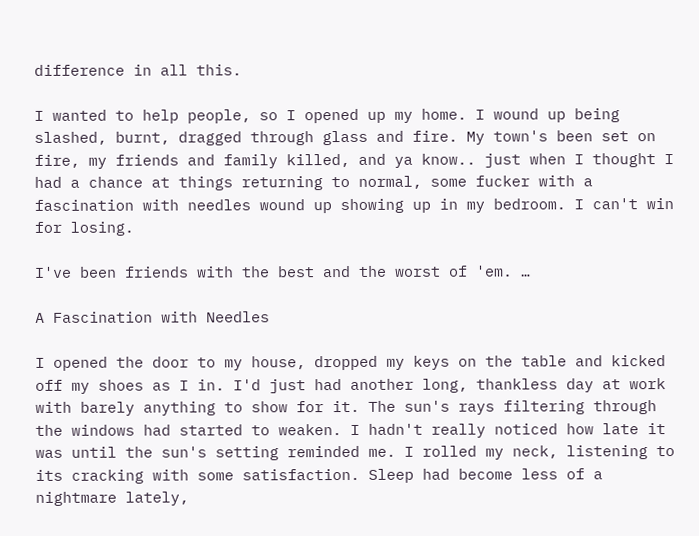difference in all this.

I wanted to help people, so I opened up my home. I wound up being slashed, burnt, dragged through glass and fire. My town's been set on fire, my friends and family killed, and ya know.. just when I thought I had a chance at things returning to normal, some fucker with a fascination with needles wound up showing up in my bedroom. I can't win for losing.

I've been friends with the best and the worst of 'em. …

A Fascination with Needles

I opened the door to my house, dropped my keys on the table and kicked off my shoes as I in. I'd just had another long, thankless day at work with barely anything to show for it. The sun's rays filtering through the windows had started to weaken. I hadn't really noticed how late it was until the sun's setting reminded me. I rolled my neck, listening to its cracking with some satisfaction. Sleep had become less of a nightmare lately,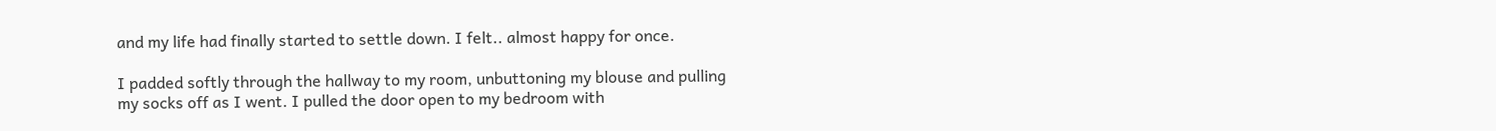and my life had finally started to settle down. I felt.. almost happy for once.

I padded softly through the hallway to my room, unbuttoning my blouse and pulling my socks off as I went. I pulled the door open to my bedroom with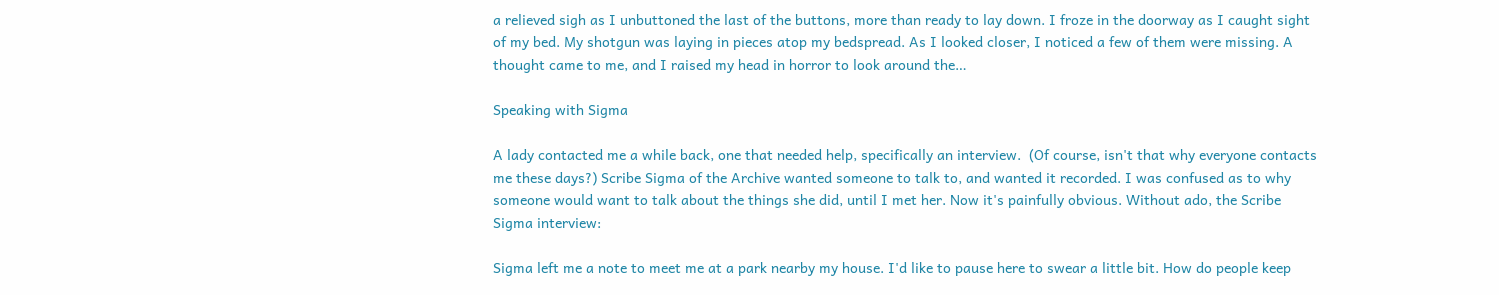a relieved sigh as I unbuttoned the last of the buttons, more than ready to lay down. I froze in the doorway as I caught sight of my bed. My shotgun was laying in pieces atop my bedspread. As I looked closer, I noticed a few of them were missing. A thought came to me, and I raised my head in horror to look around the…

Speaking with Sigma

A lady contacted me a while back, one that needed help, specifically an interview.  (Of course, isn't that why everyone contacts me these days?) Scribe Sigma of the Archive wanted someone to talk to, and wanted it recorded. I was confused as to why someone would want to talk about the things she did, until I met her. Now it's painfully obvious. Without ado, the Scribe Sigma interview:

Sigma left me a note to meet me at a park nearby my house. I'd like to pause here to swear a little bit. How do people keep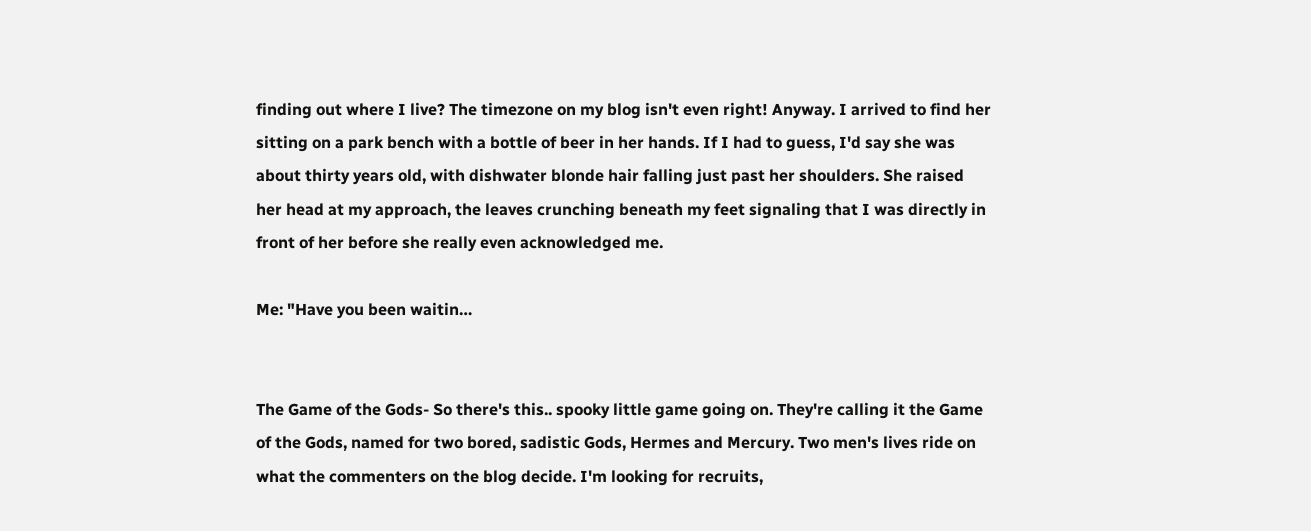finding out where I live? The timezone on my blog isn't even right! Anyway. I arrived to find her sitting on a park bench with a bottle of beer in her hands. If I had to guess, I'd say she was about thirty years old, with dishwater blonde hair falling just past her shoulders. She raised her head at my approach, the leaves crunching beneath my feet signaling that I was directly in front of her before she really even acknowledged me.

Me: "Have you been waitin…


The Game of the Gods- So there's this.. spooky little game going on. They're calling it the Game of the Gods, named for two bored, sadistic Gods, Hermes and Mercury. Two men's lives ride on what the commenters on the blog decide. I'm looking for recruits,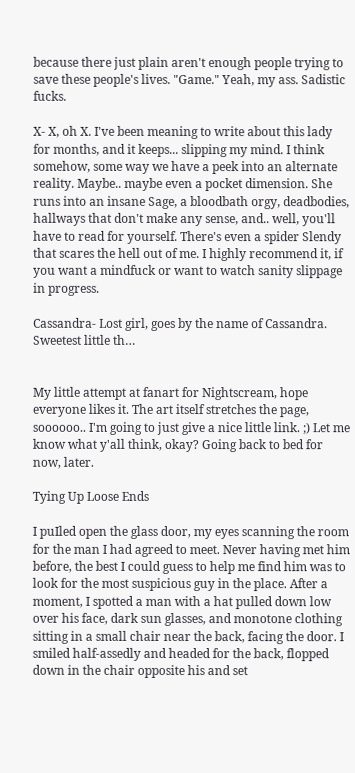because there just plain aren't enough people trying to save these people's lives. "Game." Yeah, my ass. Sadistic fucks.

X- X, oh X. I've been meaning to write about this lady for months, and it keeps... slipping my mind. I think somehow, some way we have a peek into an alternate reality. Maybe.. maybe even a pocket dimension. She runs into an insane Sage, a bloodbath orgy, deadbodies, hallways that don't make any sense, and.. well, you'll have to read for yourself. There's even a spider Slendy that scares the hell out of me. I highly recommend it, if you want a mindfuck or want to watch sanity slippage in progress.

Cassandra- Lost girl, goes by the name of Cassandra. Sweetest little th…


My little attempt at fanart for Nightscream, hope everyone likes it. The art itself stretches the page, soooooo.. I'm going to just give a nice little link. ;) Let me know what y'all think, okay? Going back to bed for now, later.

Tying Up Loose Ends

I puIled open the glass door, my eyes scanning the room for the man I had agreed to meet. Never having met him before, the best I could guess to help me find him was to look for the most suspicious guy in the place. After a moment, I spotted a man with a hat pulled down low over his face, dark sun glasses, and monotone clothing sitting in a small chair near the back, facing the door. I smiled half-assedly and headed for the back, flopped down in the chair opposite his and set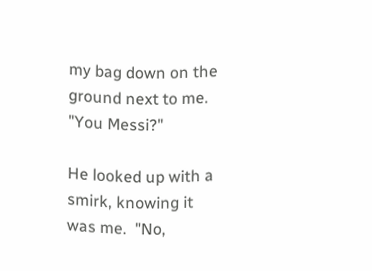my bag down on the ground next to me. "You Messi?"

He looked up with a smirk, knowing it was me.  "No,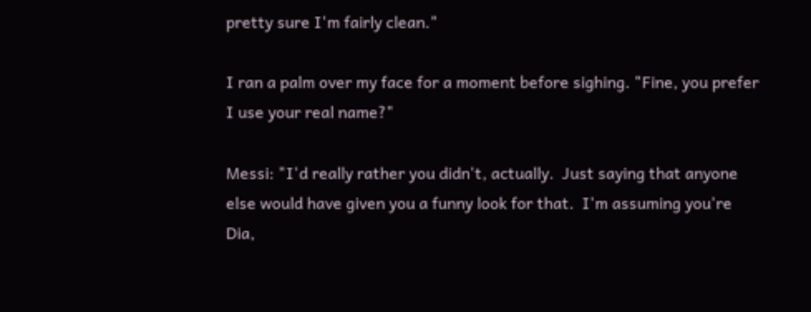pretty sure I'm fairly clean."

I ran a palm over my face for a moment before sighing. "Fine, you prefer I use your real name?"

Messi: "I'd really rather you didn't, actually.  Just saying that anyone else would have given you a funny look for that.  I'm assuming you're Dia,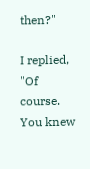then?"

I replied, "Of course. You knew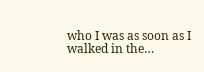who I was as soon as I walked in the…